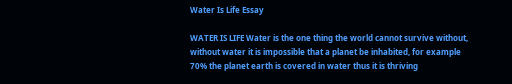Water Is Life Essay

WATER IS LIFE Water is the one thing the world cannot survive without, without water it is impossible that a planet be inhabited, for example 70% the planet earth is covered in water thus it is thriving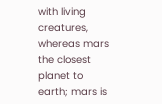with living creatures, whereas mars the closest planet to earth; mars is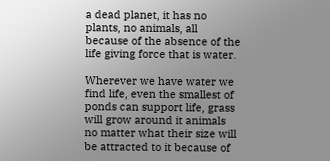a dead planet, it has no plants, no animals, all because of the absence of the life giving force that is water.

Wherever we have water we find life, even the smallest of ponds can support life, grass will grow around it animals no matter what their size will be attracted to it because of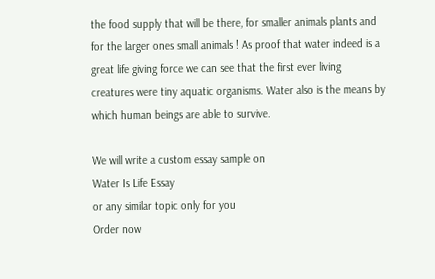the food supply that will be there, for smaller animals plants and for the larger ones small animals ! As proof that water indeed is a great life giving force we can see that the first ever living creatures were tiny aquatic organisms. Water also is the means by which human beings are able to survive.

We will write a custom essay sample on
Water Is Life Essay
or any similar topic only for you
Order now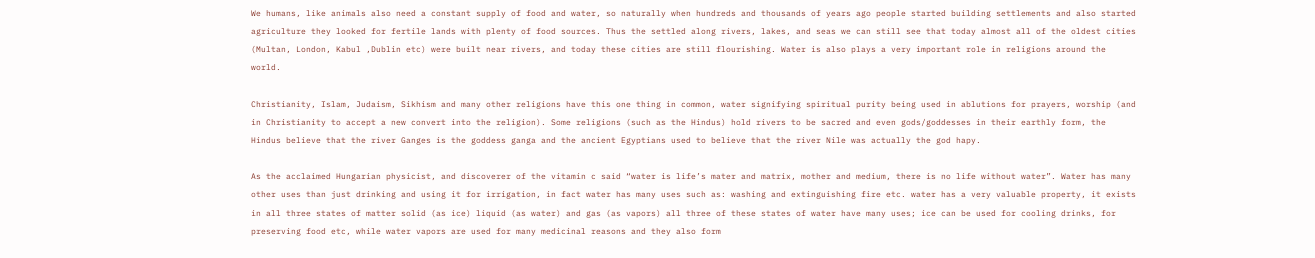We humans, like animals also need a constant supply of food and water, so naturally when hundreds and thousands of years ago people started building settlements and also started agriculture they looked for fertile lands with plenty of food sources. Thus the settled along rivers, lakes, and seas we can still see that today almost all of the oldest cities (Multan, London, Kabul ,Dublin etc) were built near rivers, and today these cities are still flourishing. Water is also plays a very important role in religions around the world.

Christianity, Islam, Judaism, Sikhism and many other religions have this one thing in common, water signifying spiritual purity being used in ablutions for prayers, worship (and in Christianity to accept a new convert into the religion). Some religions (such as the Hindus) hold rivers to be sacred and even gods/goddesses in their earthly form, the Hindus believe that the river Ganges is the goddess ganga and the ancient Egyptians used to believe that the river Nile was actually the god hapy.

As the acclaimed Hungarian physicist, and discoverer of the vitamin c said “water is life’s mater and matrix, mother and medium, there is no life without water”. Water has many other uses than just drinking and using it for irrigation, in fact water has many uses such as: washing and extinguishing fire etc. water has a very valuable property, it exists in all three states of matter solid (as ice) liquid (as water) and gas (as vapors) all three of these states of water have many uses; ice can be used for cooling drinks, for preserving food etc, while water vapors are used for many medicinal reasons and they also form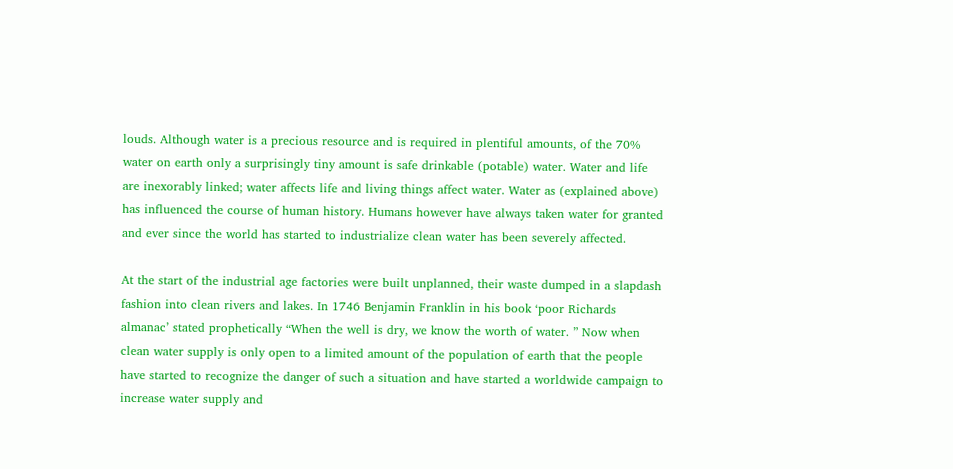louds. Although water is a precious resource and is required in plentiful amounts, of the 70% water on earth only a surprisingly tiny amount is safe drinkable (potable) water. Water and life are inexorably linked; water affects life and living things affect water. Water as (explained above) has influenced the course of human history. Humans however have always taken water for granted and ever since the world has started to industrialize clean water has been severely affected.

At the start of the industrial age factories were built unplanned, their waste dumped in a slapdash fashion into clean rivers and lakes. In 1746 Benjamin Franklin in his book ‘poor Richards almanac’ stated prophetically “When the well is dry, we know the worth of water. ” Now when clean water supply is only open to a limited amount of the population of earth that the people have started to recognize the danger of such a situation and have started a worldwide campaign to increase water supply and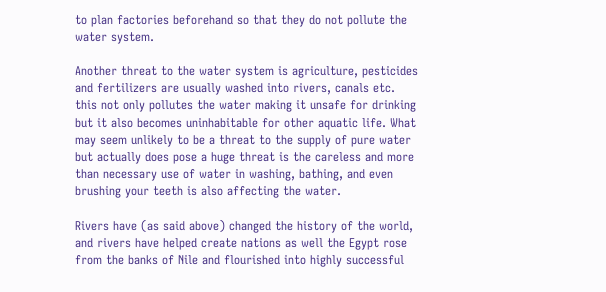to plan factories beforehand so that they do not pollute the water system.

Another threat to the water system is agriculture, pesticides and fertilizers are usually washed into rivers, canals etc. this not only pollutes the water making it unsafe for drinking but it also becomes uninhabitable for other aquatic life. What may seem unlikely to be a threat to the supply of pure water but actually does pose a huge threat is the careless and more than necessary use of water in washing, bathing, and even brushing your teeth is also affecting the water.

Rivers have (as said above) changed the history of the world, and rivers have helped create nations as well the Egypt rose from the banks of Nile and flourished into highly successful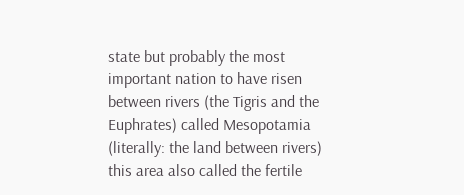state but probably the most important nation to have risen between rivers (the Tigris and the Euphrates) called Mesopotamia (literally: the land between rivers) this area also called the fertile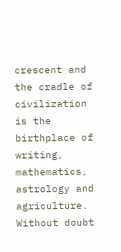crescent and the cradle of civilization is the birthplace of writing, mathematics, astrology and agriculture. Without doubt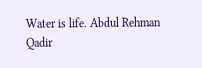Water is life. Abdul Rehman Qadir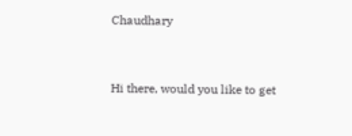Chaudhary


Hi there, would you like to get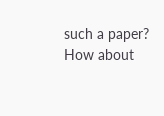such a paper? How about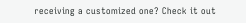receiving a customized one? Check it out